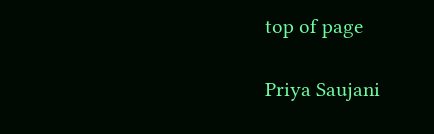top of page

Priya Saujani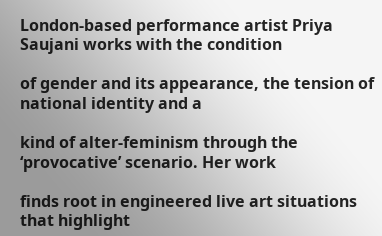London-based performance artist Priya Saujani works with the condition

of gender and its appearance, the tension of national identity and a

kind of alter-feminism through the ‘provocative’ scenario. Her work

finds root in engineered live art situations that highlight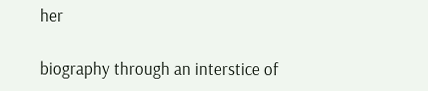her

biography through an interstice of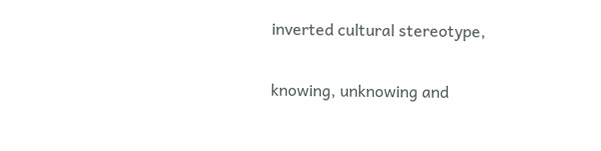inverted cultural stereotype,

knowing, unknowing and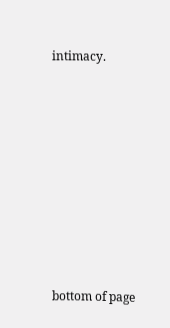intimacy.















bottom of page